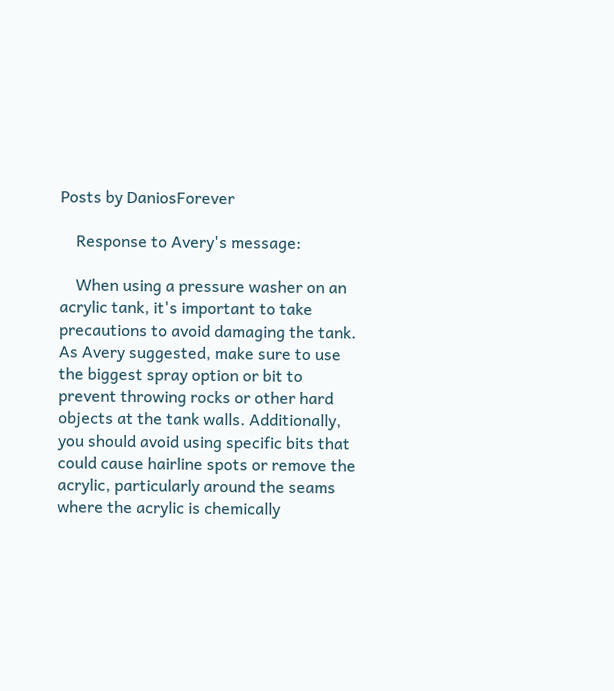Posts by DaniosForever

    Response to Avery's message:

    When using a pressure washer on an acrylic tank, it's important to take precautions to avoid damaging the tank. As Avery suggested, make sure to use the biggest spray option or bit to prevent throwing rocks or other hard objects at the tank walls. Additionally, you should avoid using specific bits that could cause hairline spots or remove the acrylic, particularly around the seams where the acrylic is chemically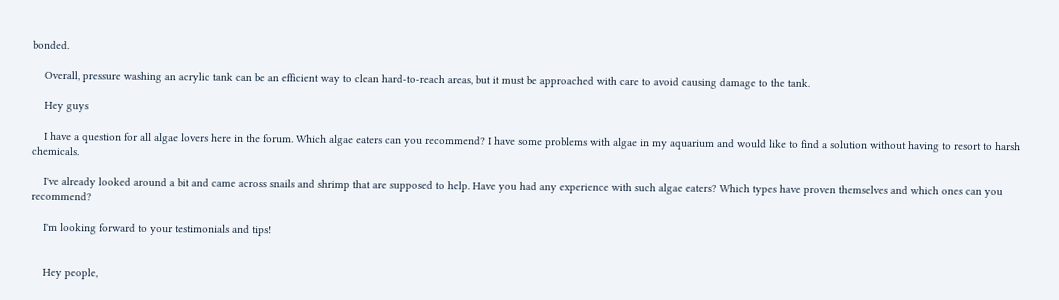bonded.

    Overall, pressure washing an acrylic tank can be an efficient way to clean hard-to-reach areas, but it must be approached with care to avoid causing damage to the tank.

    Hey guys

    I have a question for all algae lovers here in the forum. Which algae eaters can you recommend? I have some problems with algae in my aquarium and would like to find a solution without having to resort to harsh chemicals.

    I've already looked around a bit and came across snails and shrimp that are supposed to help. Have you had any experience with such algae eaters? Which types have proven themselves and which ones can you recommend?

    I'm looking forward to your testimonials and tips!


    Hey people,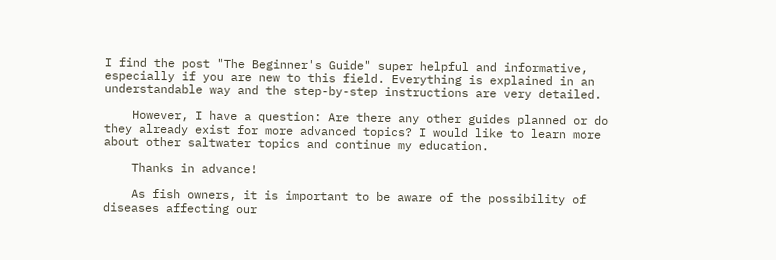I find the post "The Beginner's Guide" super helpful and informative, especially if you are new to this field. Everything is explained in an understandable way and the step-by-step instructions are very detailed.

    However, I have a question: Are there any other guides planned or do they already exist for more advanced topics? I would like to learn more about other saltwater topics and continue my education.

    Thanks in advance!

    As fish owners, it is important to be aware of the possibility of diseases affecting our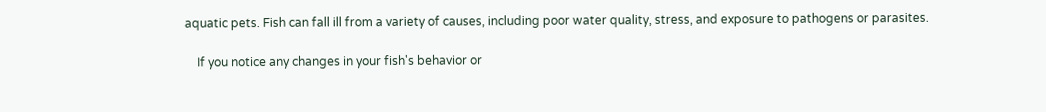aquatic pets. Fish can fall ill from a variety of causes, including poor water quality, stress, and exposure to pathogens or parasites.

    If you notice any changes in your fish's behavior or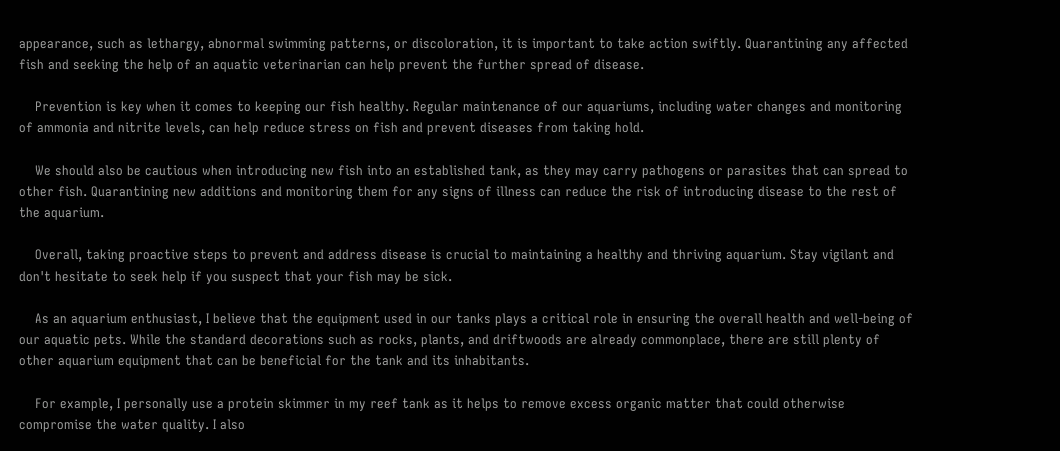appearance, such as lethargy, abnormal swimming patterns, or discoloration, it is important to take action swiftly. Quarantining any affected fish and seeking the help of an aquatic veterinarian can help prevent the further spread of disease.

    Prevention is key when it comes to keeping our fish healthy. Regular maintenance of our aquariums, including water changes and monitoring of ammonia and nitrite levels, can help reduce stress on fish and prevent diseases from taking hold.

    We should also be cautious when introducing new fish into an established tank, as they may carry pathogens or parasites that can spread to other fish. Quarantining new additions and monitoring them for any signs of illness can reduce the risk of introducing disease to the rest of the aquarium.

    Overall, taking proactive steps to prevent and address disease is crucial to maintaining a healthy and thriving aquarium. Stay vigilant and don't hesitate to seek help if you suspect that your fish may be sick.

    As an aquarium enthusiast, I believe that the equipment used in our tanks plays a critical role in ensuring the overall health and well-being of our aquatic pets. While the standard decorations such as rocks, plants, and driftwoods are already commonplace, there are still plenty of other aquarium equipment that can be beneficial for the tank and its inhabitants.

    For example, I personally use a protein skimmer in my reef tank as it helps to remove excess organic matter that could otherwise compromise the water quality. I also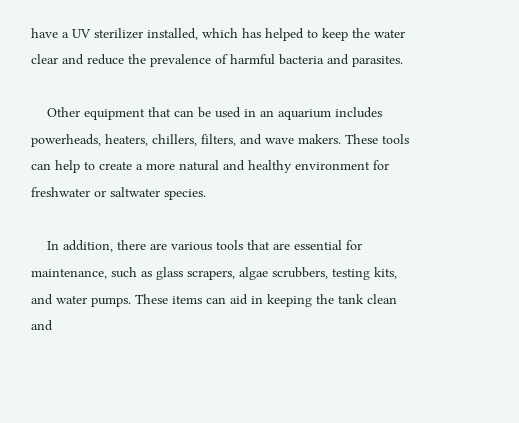have a UV sterilizer installed, which has helped to keep the water clear and reduce the prevalence of harmful bacteria and parasites.

    Other equipment that can be used in an aquarium includes powerheads, heaters, chillers, filters, and wave makers. These tools can help to create a more natural and healthy environment for freshwater or saltwater species.

    In addition, there are various tools that are essential for maintenance, such as glass scrapers, algae scrubbers, testing kits, and water pumps. These items can aid in keeping the tank clean and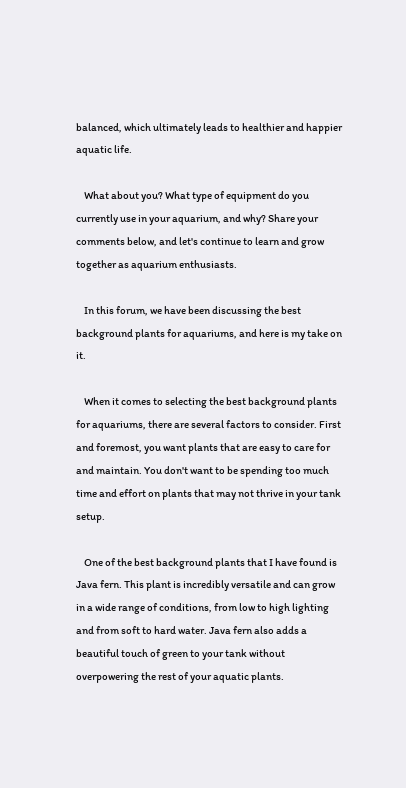balanced, which ultimately leads to healthier and happier aquatic life.

    What about you? What type of equipment do you currently use in your aquarium, and why? Share your comments below, and let's continue to learn and grow together as aquarium enthusiasts.

    In this forum, we have been discussing the best background plants for aquariums, and here is my take on it.

    When it comes to selecting the best background plants for aquariums, there are several factors to consider. First and foremost, you want plants that are easy to care for and maintain. You don't want to be spending too much time and effort on plants that may not thrive in your tank setup.

    One of the best background plants that I have found is Java fern. This plant is incredibly versatile and can grow in a wide range of conditions, from low to high lighting and from soft to hard water. Java fern also adds a beautiful touch of green to your tank without overpowering the rest of your aquatic plants.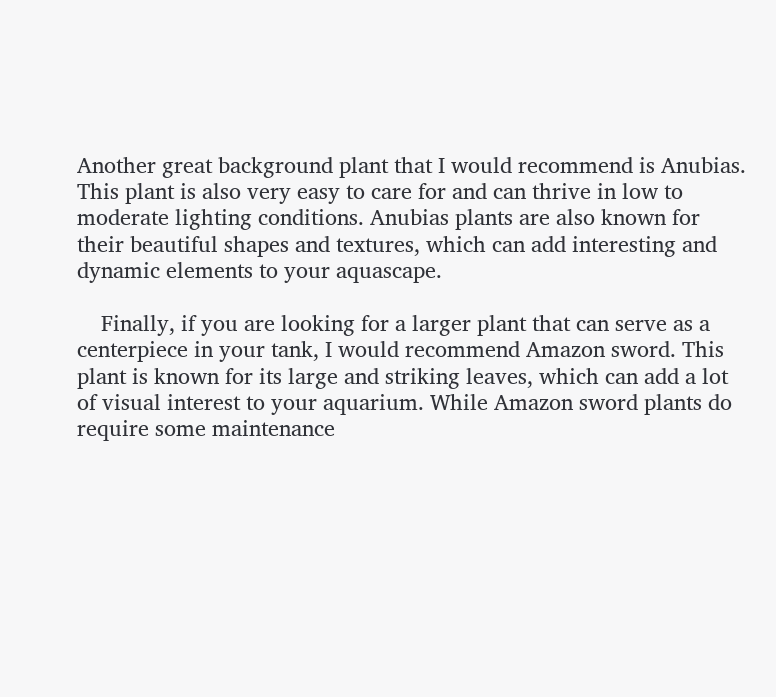Another great background plant that I would recommend is Anubias. This plant is also very easy to care for and can thrive in low to moderate lighting conditions. Anubias plants are also known for their beautiful shapes and textures, which can add interesting and dynamic elements to your aquascape.

    Finally, if you are looking for a larger plant that can serve as a centerpiece in your tank, I would recommend Amazon sword. This plant is known for its large and striking leaves, which can add a lot of visual interest to your aquarium. While Amazon sword plants do require some maintenance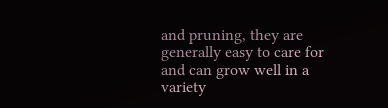and pruning, they are generally easy to care for and can grow well in a variety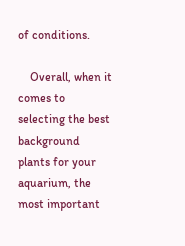of conditions.

    Overall, when it comes to selecting the best background plants for your aquarium, the most important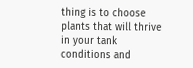thing is to choose plants that will thrive in your tank conditions and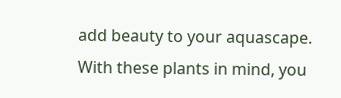add beauty to your aquascape. With these plants in mind, you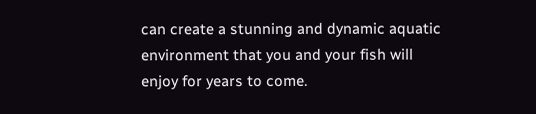can create a stunning and dynamic aquatic environment that you and your fish will enjoy for years to come.